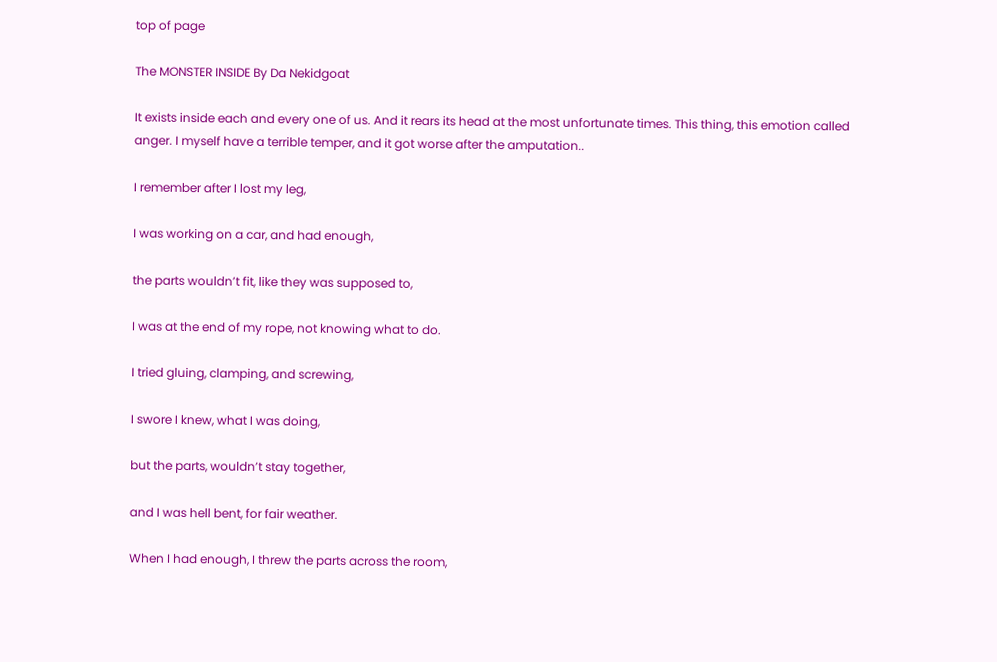top of page

The MONSTER INSIDE By Da Nekidgoat

It exists inside each and every one of us. And it rears its head at the most unfortunate times. This thing, this emotion called anger. I myself have a terrible temper, and it got worse after the amputation..

I remember after I lost my leg,

I was working on a car, and had enough,

the parts wouldn’t fit, like they was supposed to,

I was at the end of my rope, not knowing what to do.

I tried gluing, clamping, and screwing,

I swore I knew, what I was doing,

but the parts, wouldn’t stay together,

and I was hell bent, for fair weather.

When I had enough, I threw the parts across the room,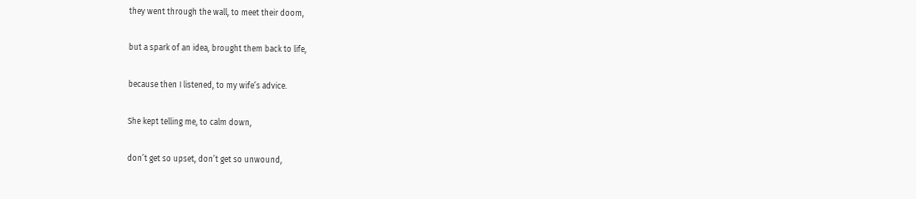they went through the wall, to meet their doom,

but a spark of an idea, brought them back to life,

because then I listened, to my wife’s advice.

She kept telling me, to calm down,

don’t get so upset, don’t get so unwound,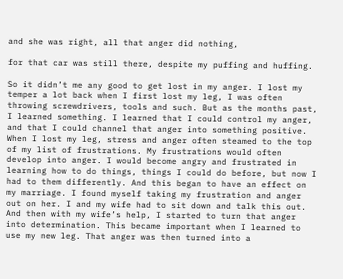and she was right, all that anger did nothing,

for that car was still there, despite my puffing and huffing.

So it didn’t me any good to get lost in my anger. I lost my temper a lot back when I first lost my leg, I was often throwing screwdrivers, tools and such. But as the months past, I learned something. I learned that I could control my anger, and that I could channel that anger into something positive. When I lost my leg, stress and anger often steamed to the top of my list of frustrations. My frustrations would often develop into anger. I would become angry and frustrated in learning how to do things, things I could do before, but now I had to them differently. And this began to have an effect on my marriage. I found myself taking my frustration and anger out on her. I and my wife had to sit down and talk this out. And then with my wife’s help, I started to turn that anger into determination. This became important when I learned to use my new leg. That anger was then turned into a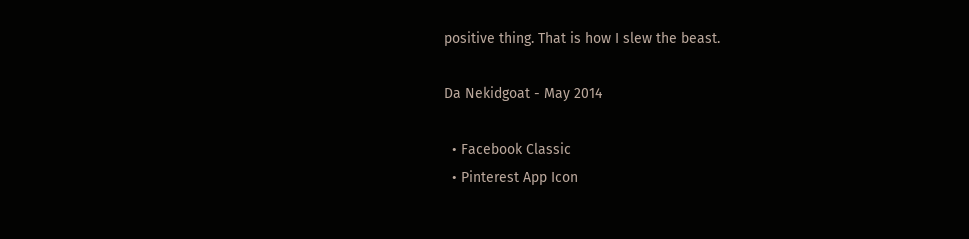positive thing. That is how I slew the beast.

Da Nekidgoat - May 2014

  • Facebook Classic
  • Pinterest App Icon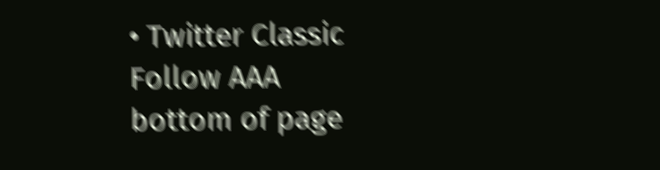• Twitter Classic
Follow AAA
bottom of page